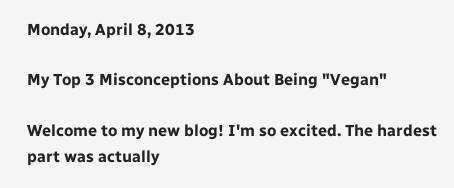Monday, April 8, 2013

My Top 3 Misconceptions About Being "Vegan"

Welcome to my new blog! I'm so excited. The hardest part was actually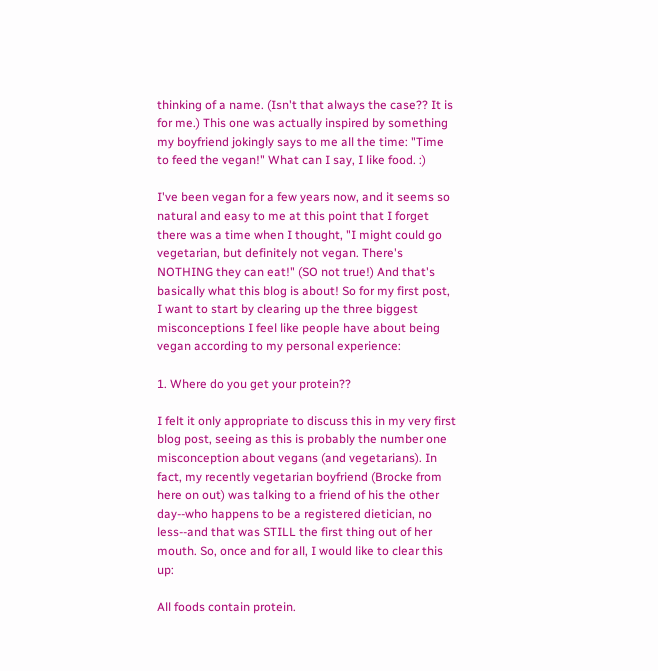thinking of a name. (Isn't that always the case?? It is for me.) This one was actually inspired by something my boyfriend jokingly says to me all the time: "Time to feed the vegan!" What can I say, I like food. :)

I've been vegan for a few years now, and it seems so natural and easy to me at this point that I forget there was a time when I thought, "I might could go vegetarian, but definitely not vegan. There's NOTHING they can eat!" (SO not true!) And that's basically what this blog is about! So for my first post, I want to start by clearing up the three biggest misconceptions I feel like people have about being vegan according to my personal experience:

1. Where do you get your protein??

I felt it only appropriate to discuss this in my very first blog post, seeing as this is probably the number one misconception about vegans (and vegetarians). In fact, my recently vegetarian boyfriend (Brocke from here on out) was talking to a friend of his the other day--who happens to be a registered dietician, no less--and that was STILL the first thing out of her mouth. So, once and for all, I would like to clear this up:

All foods contain protein.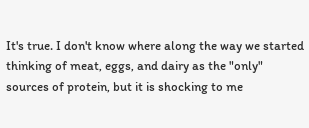It's true. I don't know where along the way we started thinking of meat, eggs, and dairy as the "only" sources of protein, but it is shocking to me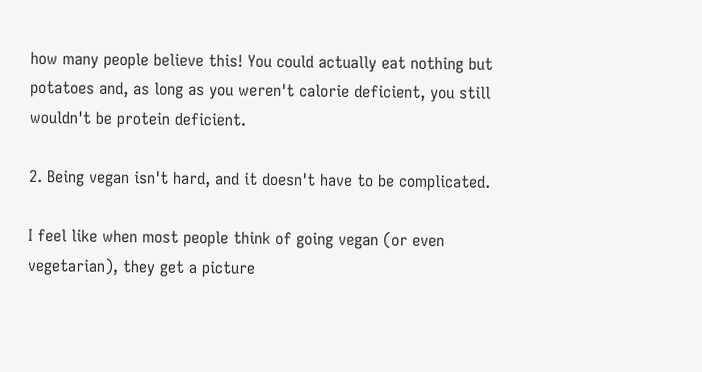how many people believe this! You could actually eat nothing but potatoes and, as long as you weren't calorie deficient, you still wouldn't be protein deficient.

2. Being vegan isn't hard, and it doesn't have to be complicated.

I feel like when most people think of going vegan (or even vegetarian), they get a picture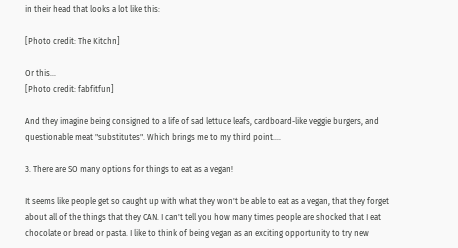in their head that looks a lot like this:

[Photo credit: The Kitchn]

Or this...
[Photo credit: fabfitfun]

And they imagine being consigned to a life of sad lettuce leafs, cardboard-like veggie burgers, and questionable meat "substitutes". Which brings me to my third point....

3. There are SO many options for things to eat as a vegan!

It seems like people get so caught up with what they won't be able to eat as a vegan, that they forget about all of the things that they CAN. I can't tell you how many times people are shocked that I eat chocolate or bread or pasta. I like to think of being vegan as an exciting opportunity to try new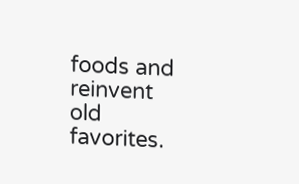foods and reinvent old favorites.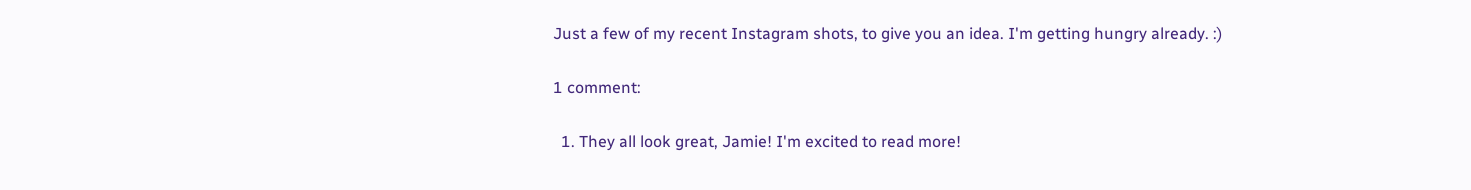Just a few of my recent Instagram shots, to give you an idea. I'm getting hungry already. :)

1 comment:

  1. They all look great, Jamie! I'm excited to read more!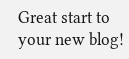Great start to your new blog!